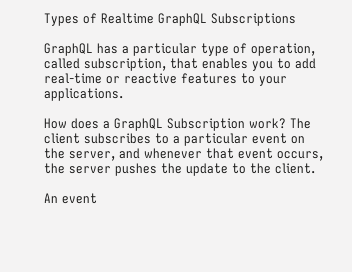Types of Realtime GraphQL Subscriptions

GraphQL has a particular type of operation, called subscription, that enables you to add real-time or reactive features to your applications.

How does a GraphQL Subscription work? The client subscribes to a particular event on the server, and whenever that event occurs, the server pushes the update to the client.

An event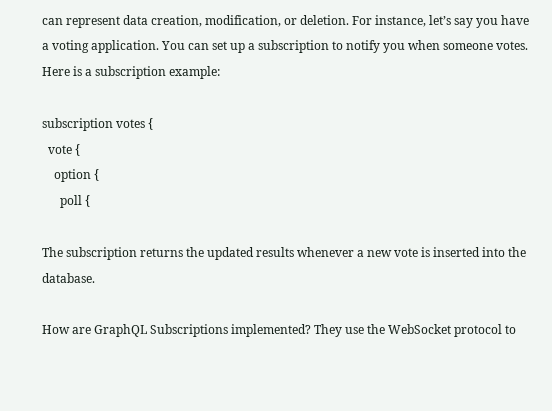can represent data creation, modification, or deletion. For instance, let’s say you have a voting application. You can set up a subscription to notify you when someone votes. Here is a subscription example:

subscription votes {
  vote {
    option {
      poll {

The subscription returns the updated results whenever a new vote is inserted into the database.

How are GraphQL Subscriptions implemented? They use the WebSocket protocol to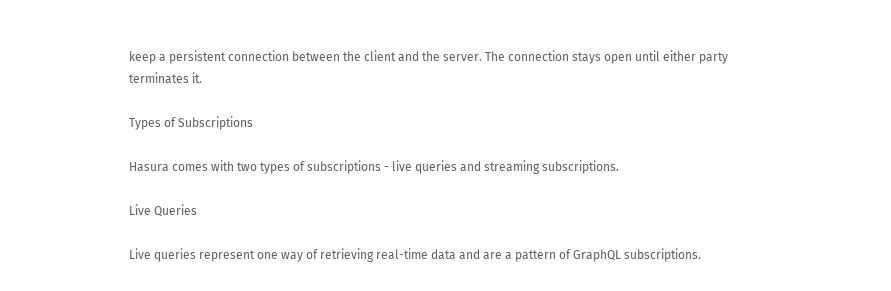keep a persistent connection between the client and the server. The connection stays open until either party terminates it.

Types of Subscriptions

Hasura comes with two types of subscriptions - live queries and streaming subscriptions.

Live Queries

Live queries represent one way of retrieving real-time data and are a pattern of GraphQL subscriptions.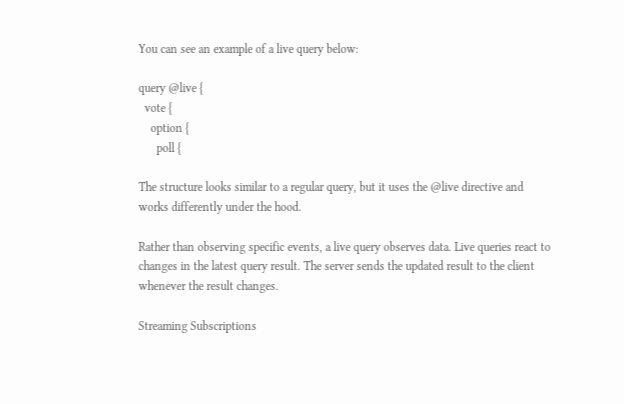You can see an example of a live query below:

query @live {
  vote {
    option {
      poll {

The structure looks similar to a regular query, but it uses the @live directive and works differently under the hood.

Rather than observing specific events, a live query observes data. Live queries react to changes in the latest query result. The server sends the updated result to the client whenever the result changes.

Streaming Subscriptions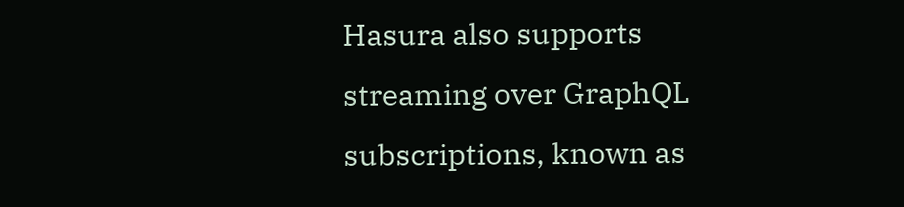Hasura also supports streaming over GraphQL subscriptions, known as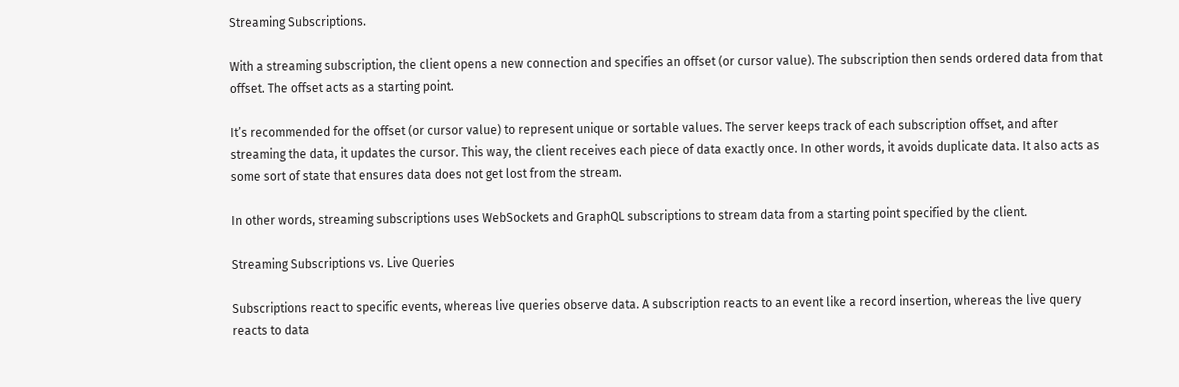Streaming Subscriptions.

With a streaming subscription, the client opens a new connection and specifies an offset (or cursor value). The subscription then sends ordered data from that offset. The offset acts as a starting point.

It’s recommended for the offset (or cursor value) to represent unique or sortable values. The server keeps track of each subscription offset, and after streaming the data, it updates the cursor. This way, the client receives each piece of data exactly once. In other words, it avoids duplicate data. It also acts as some sort of state that ensures data does not get lost from the stream.

In other words, streaming subscriptions uses WebSockets and GraphQL subscriptions to stream data from a starting point specified by the client.

Streaming Subscriptions vs. Live Queries

Subscriptions react to specific events, whereas live queries observe data. A subscription reacts to an event like a record insertion, whereas the live query reacts to data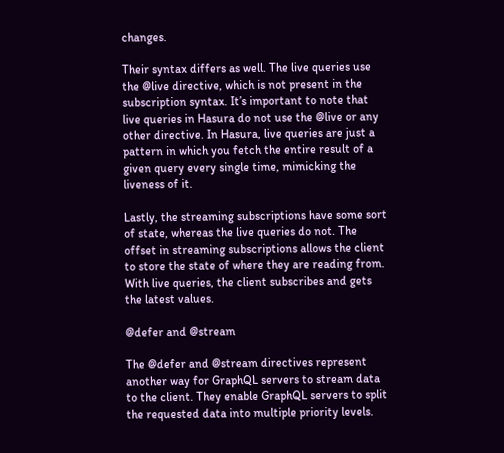changes.

Their syntax differs as well. The live queries use the @live directive, which is not present in the subscription syntax. It’s important to note that live queries in Hasura do not use the @live or any other directive. In Hasura, live queries are just a pattern in which you fetch the entire result of a given query every single time, mimicking the liveness of it.

Lastly, the streaming subscriptions have some sort of state, whereas the live queries do not. The offset in streaming subscriptions allows the client to store the state of where they are reading from. With live queries, the client subscribes and gets the latest values.

@defer and @stream

The @defer and @stream directives represent another way for GraphQL servers to stream data to the client. They enable GraphQL servers to split the requested data into multiple priority levels.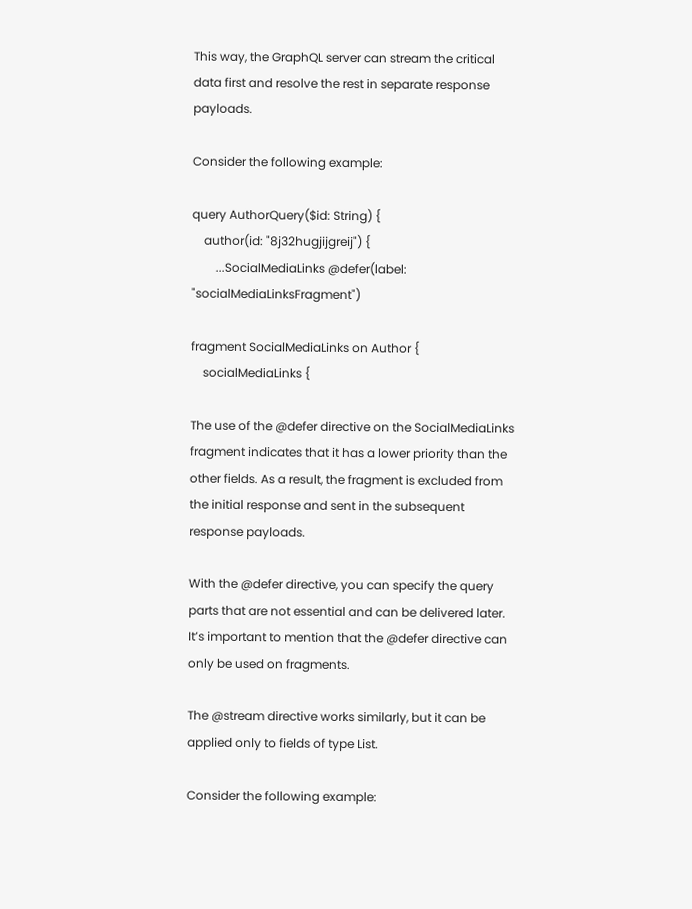This way, the GraphQL server can stream the critical data first and resolve the rest in separate response payloads.

Consider the following example:

query AuthorQuery($id: String) {
    author(id: "8j32hugjijgreij") {
        ...SocialMediaLinks @defer(label: "socialMediaLinksFragment")

fragment SocialMediaLinks on Author {
    socialMediaLinks {

The use of the @defer directive on the SocialMediaLinks fragment indicates that it has a lower priority than the other fields. As a result, the fragment is excluded from the initial response and sent in the subsequent response payloads.

With the @defer directive, you can specify the query parts that are not essential and can be delivered later. It’s important to mention that the @defer directive can only be used on fragments.

The @stream directive works similarly, but it can be applied only to fields of type List.

Consider the following example: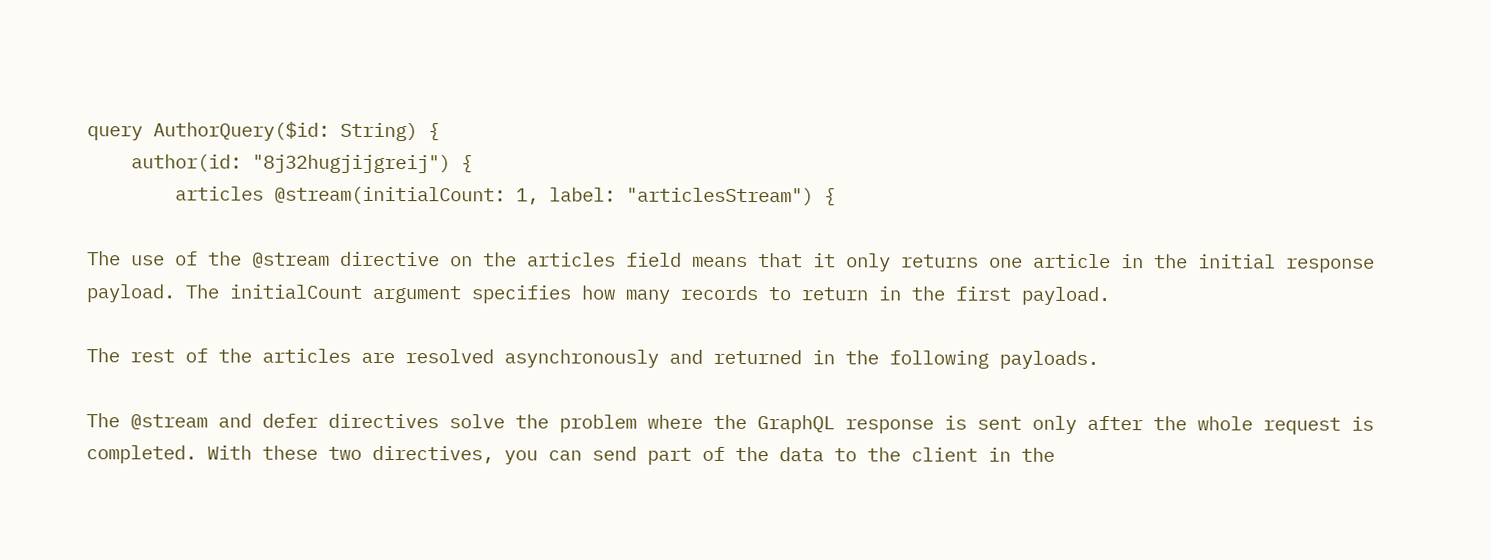query AuthorQuery($id: String) {
    author(id: "8j32hugjijgreij") {
        articles @stream(initialCount: 1, label: "articlesStream") {

The use of the @stream directive on the articles field means that it only returns one article in the initial response payload. The initialCount argument specifies how many records to return in the first payload.

The rest of the articles are resolved asynchronously and returned in the following payloads.

The @stream and defer directives solve the problem where the GraphQL response is sent only after the whole request is completed. With these two directives, you can send part of the data to the client in the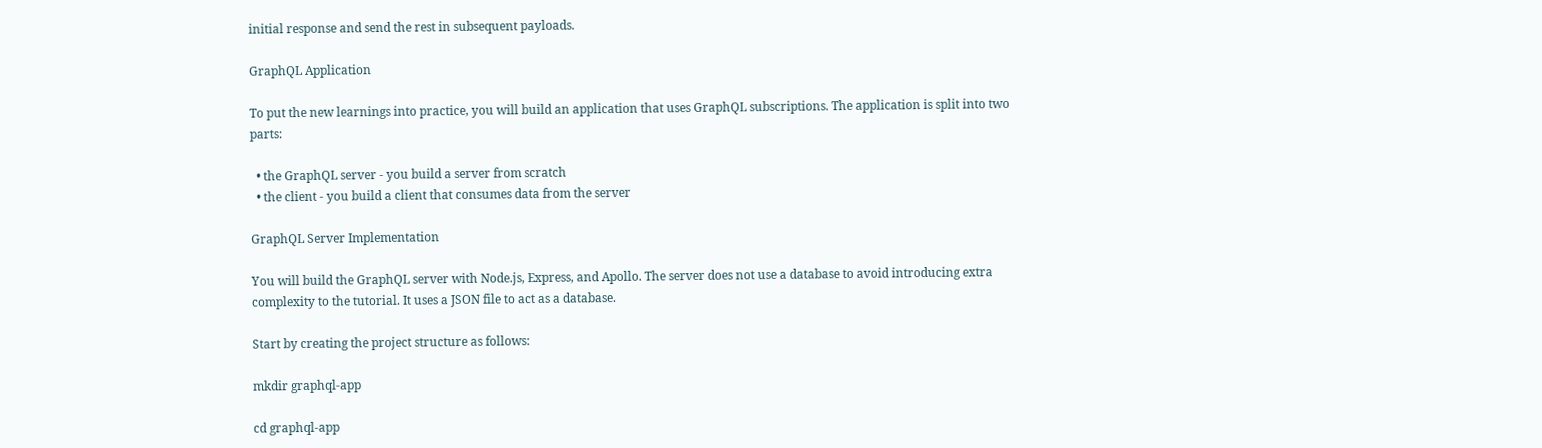initial response and send the rest in subsequent payloads.

GraphQL Application

To put the new learnings into practice, you will build an application that uses GraphQL subscriptions. The application is split into two parts:

  • the GraphQL server - you build a server from scratch
  • the client - you build a client that consumes data from the server

GraphQL Server Implementation

You will build the GraphQL server with Node.js, Express, and Apollo. The server does not use a database to avoid introducing extra complexity to the tutorial. It uses a JSON file to act as a database.

Start by creating the project structure as follows:

mkdir graphql-app

cd graphql-app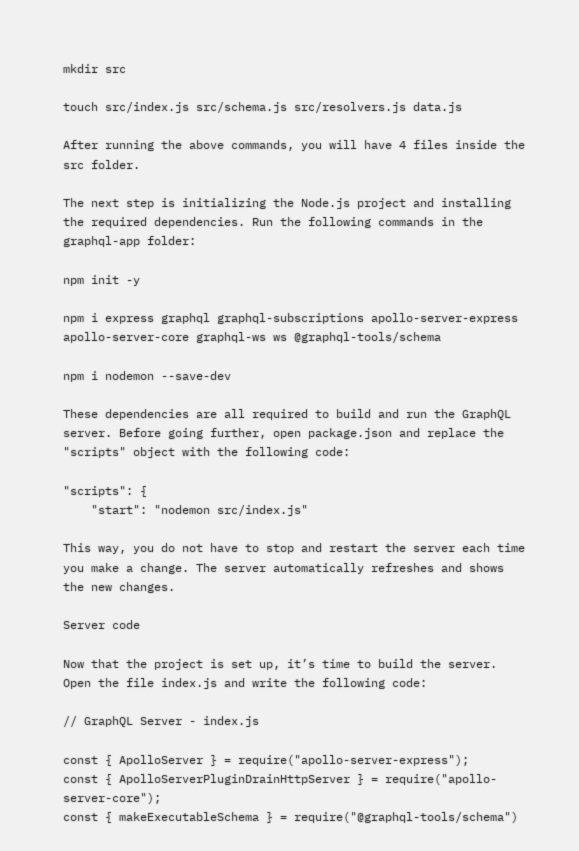mkdir src

touch src/index.js src/schema.js src/resolvers.js data.js

After running the above commands, you will have 4 files inside the src folder.

The next step is initializing the Node.js project and installing the required dependencies. Run the following commands in the graphql-app folder:

npm init -y

npm i express graphql graphql-subscriptions apollo-server-express apollo-server-core graphql-ws ws @graphql-tools/schema

npm i nodemon --save-dev

These dependencies are all required to build and run the GraphQL server. Before going further, open package.json and replace the "scripts" object with the following code:

"scripts": {
    "start": "nodemon src/index.js"

This way, you do not have to stop and restart the server each time you make a change. The server automatically refreshes and shows the new changes.

Server code

Now that the project is set up, it’s time to build the server. Open the file index.js and write the following code:

// GraphQL Server - index.js

const { ApolloServer } = require("apollo-server-express");
const { ApolloServerPluginDrainHttpServer } = require("apollo-server-core");
const { makeExecutableSchema } = require("@graphql-tools/schema")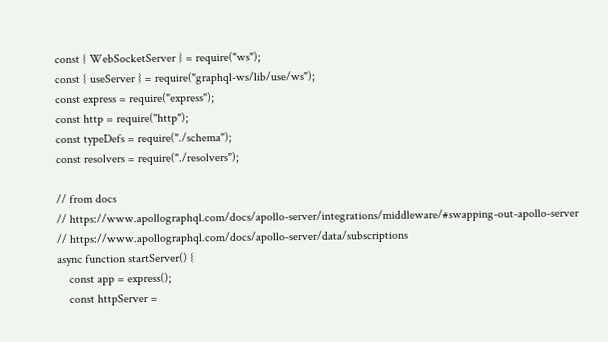const { WebSocketServer } = require("ws");
const { useServer } = require("graphql-ws/lib/use/ws");
const express = require("express");
const http = require("http");
const typeDefs = require("./schema");
const resolvers = require("./resolvers");

// from docs
// https://www.apollographql.com/docs/apollo-server/integrations/middleware/#swapping-out-apollo-server
// https://www.apollographql.com/docs/apollo-server/data/subscriptions
async function startServer() {
    const app = express();
    const httpServer =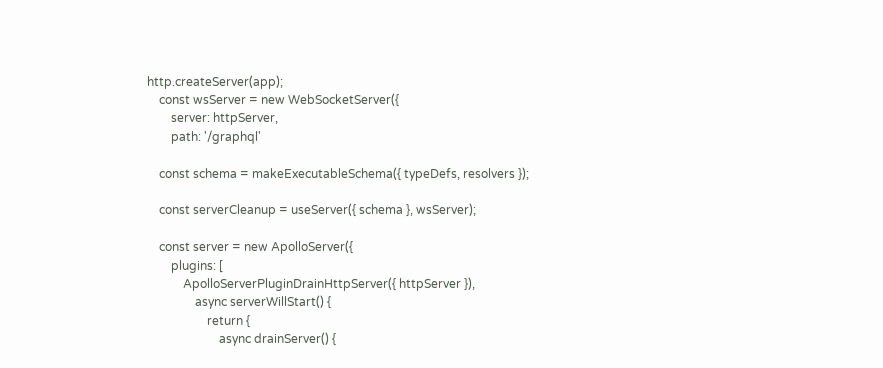http.createServer(app);
    const wsServer = new WebSocketServer({
        server: httpServer,
        path: '/graphql'

    const schema = makeExecutableSchema({ typeDefs, resolvers });

    const serverCleanup = useServer({ schema }, wsServer);

    const server = new ApolloServer({
        plugins: [
            ApolloServerPluginDrainHttpServer({ httpServer }),
                async serverWillStart() {
                    return {
                        async drainServer() {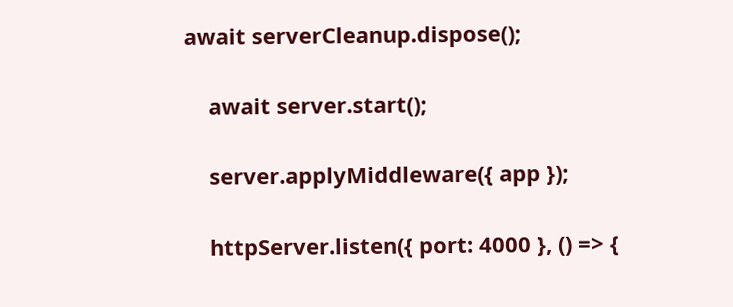await serverCleanup.dispose();

    await server.start();

    server.applyMiddleware({ app });

    httpServer.listen({ port: 4000 }, () => {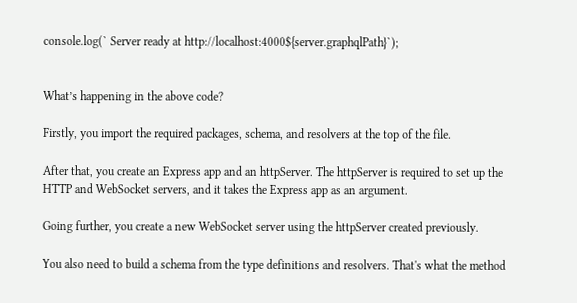console.log(` Server ready at http://localhost:4000${server.graphqlPath}`);


What’s happening in the above code?

Firstly, you import the required packages, schema, and resolvers at the top of the file.

After that, you create an Express app and an httpServer. The httpServer is required to set up the HTTP and WebSocket servers, and it takes the Express app as an argument.

Going further, you create a new WebSocket server using the httpServer created previously.

You also need to build a schema from the type definitions and resolvers. That's what the method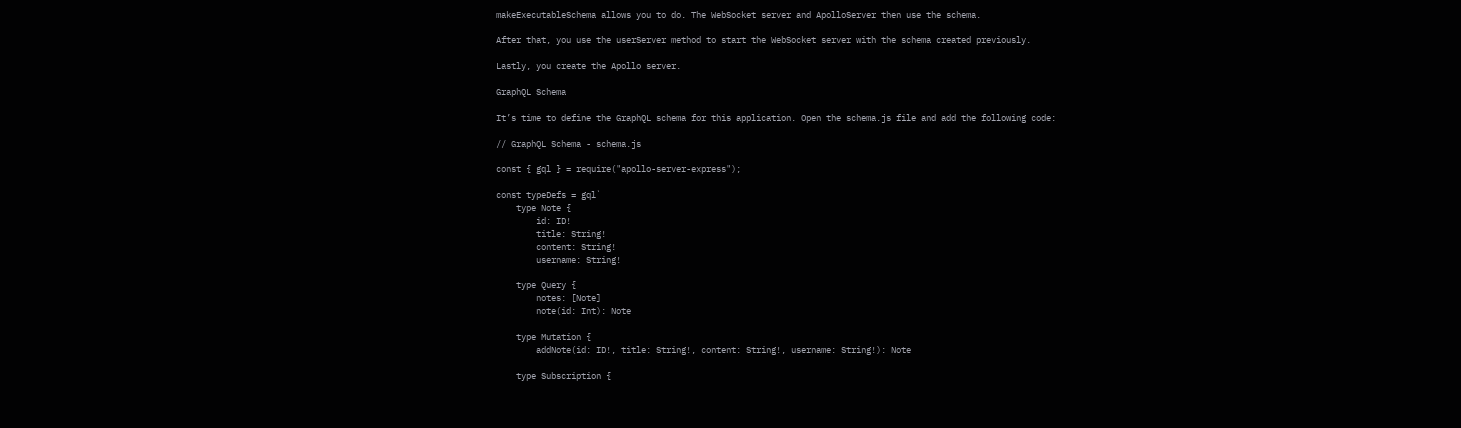makeExecutableSchema allows you to do. The WebSocket server and ApolloServer then use the schema.

After that, you use the userServer method to start the WebSocket server with the schema created previously.

Lastly, you create the Apollo server.

GraphQL Schema

It’s time to define the GraphQL schema for this application. Open the schema.js file and add the following code:

// GraphQL Schema - schema.js

const { gql } = require("apollo-server-express");

const typeDefs = gql`
    type Note {
        id: ID!
        title: String!
        content: String!
        username: String!

    type Query {
        notes: [Note]
        note(id: Int): Note

    type Mutation {
        addNote(id: ID!, title: String!, content: String!, username: String!): Note

    type Subscription {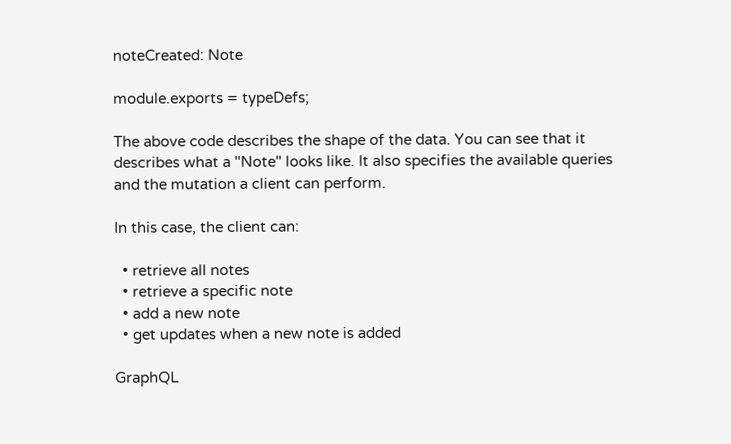noteCreated: Note

module.exports = typeDefs;

The above code describes the shape of the data. You can see that it describes what a "Note" looks like. It also specifies the available queries and the mutation a client can perform.

In this case, the client can:

  • retrieve all notes
  • retrieve a specific note
  • add a new note
  • get updates when a new note is added

GraphQL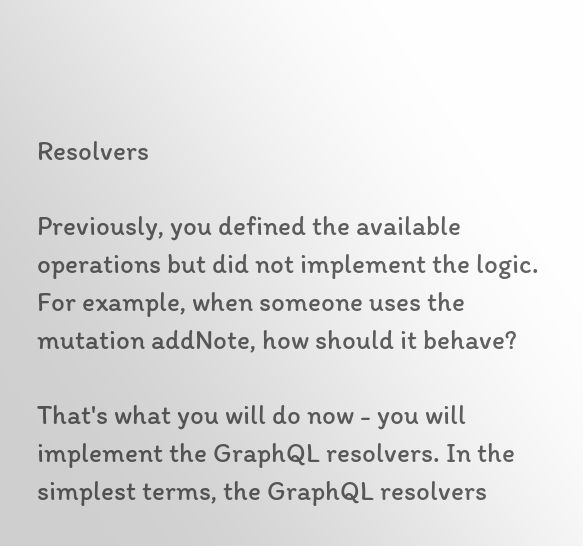Resolvers

Previously, you defined the available operations but did not implement the logic. For example, when someone uses the mutation addNote, how should it behave?

That's what you will do now - you will implement the GraphQL resolvers. In the simplest terms, the GraphQL resolvers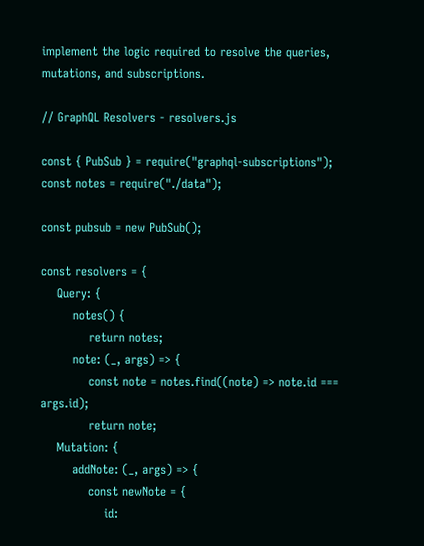implement the logic required to resolve the queries, mutations, and subscriptions.

// GraphQL Resolvers - resolvers.js

const { PubSub } = require("graphql-subscriptions");
const notes = require("./data");

const pubsub = new PubSub();

const resolvers = {
    Query: {
        notes() {
            return notes;
        note: (_, args) => {
            const note = notes.find((note) => note.id === args.id);
            return note;
    Mutation: {
        addNote: (_, args) => {
            const newNote = {
                id: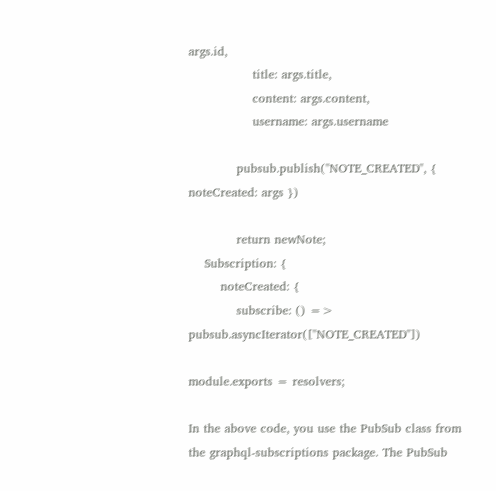args.id,
                title: args.title,
                content: args.content,
                username: args.username

            pubsub.publish("NOTE_CREATED", { noteCreated: args })

            return newNote;
    Subscription: {
        noteCreated: {
            subscribe: () => pubsub.asyncIterator(["NOTE_CREATED"])

module.exports = resolvers;

In the above code, you use the PubSub class from the graphql-subscriptions package. The PubSub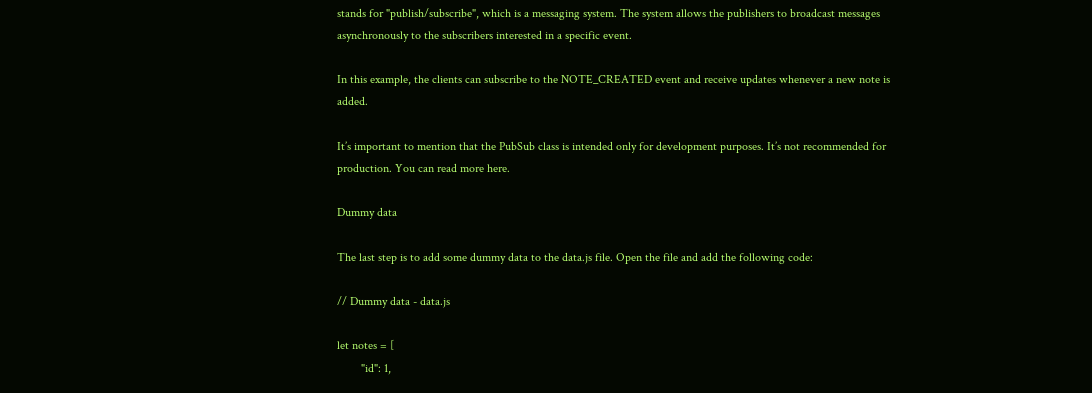stands for "publish/subscribe", which is a messaging system. The system allows the publishers to broadcast messages asynchronously to the subscribers interested in a specific event.

In this example, the clients can subscribe to the NOTE_CREATED event and receive updates whenever a new note is added.

It’s important to mention that the PubSub class is intended only for development purposes. It’s not recommended for production. You can read more here.

Dummy data

The last step is to add some dummy data to the data.js file. Open the file and add the following code:

// Dummy data - data.js

let notes = [
        "id": 1,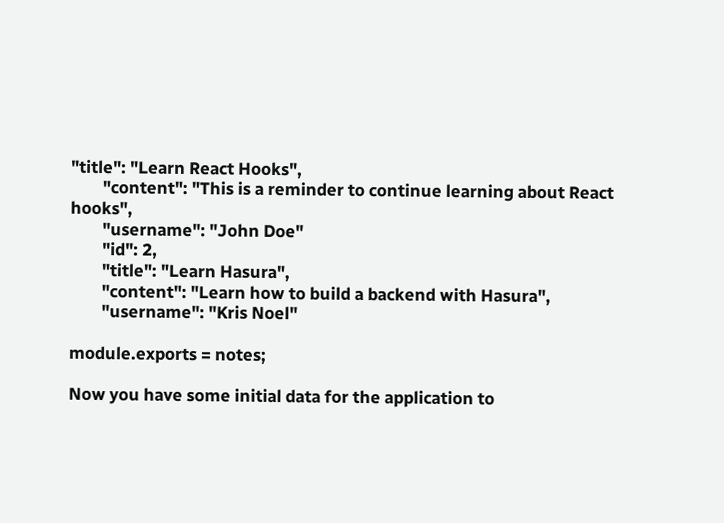"title": "Learn React Hooks",
        "content": "This is a reminder to continue learning about React hooks",
        "username": "John Doe"
        "id": 2,
        "title": "Learn Hasura",
        "content": "Learn how to build a backend with Hasura",
        "username": "Kris Noel"

module.exports = notes;

Now you have some initial data for the application to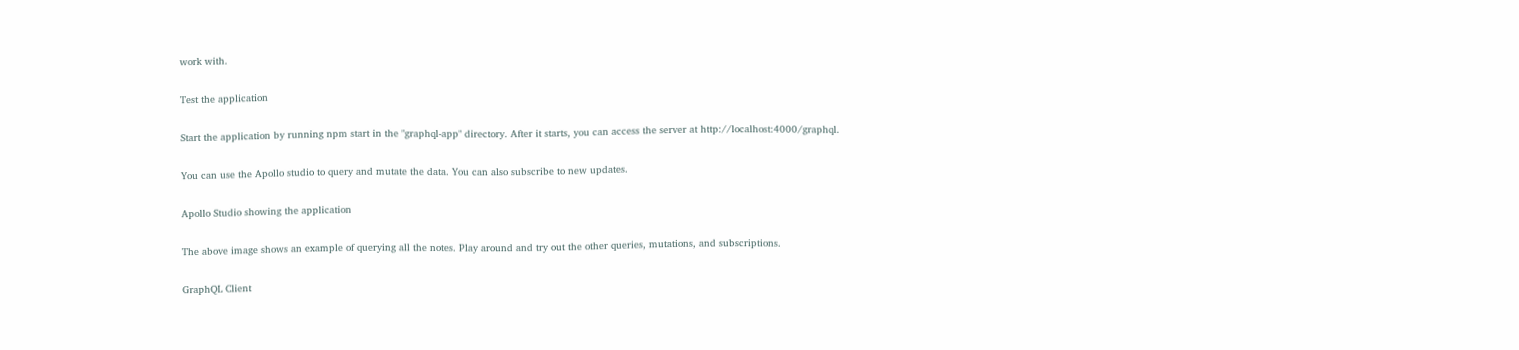work with.

Test the application

Start the application by running npm start in the "graphql-app" directory. After it starts, you can access the server at http://localhost:4000/graphql.

You can use the Apollo studio to query and mutate the data. You can also subscribe to new updates.

Apollo Studio showing the application

The above image shows an example of querying all the notes. Play around and try out the other queries, mutations, and subscriptions.

GraphQL Client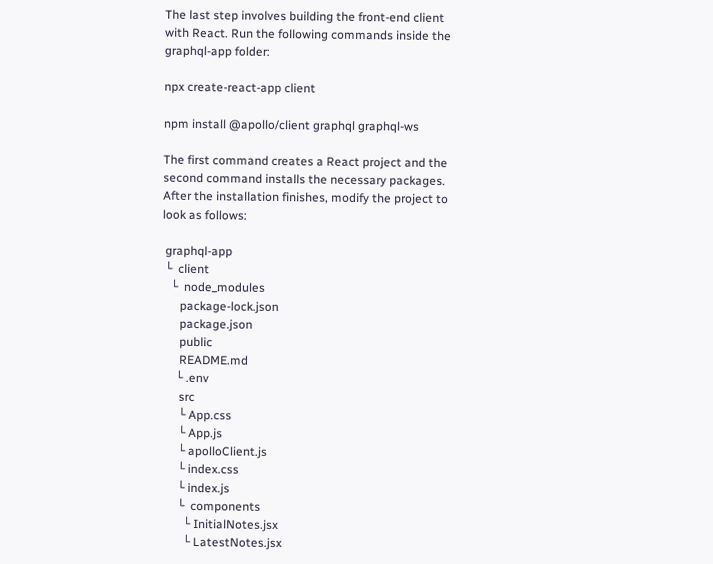The last step involves building the front-end client with React. Run the following commands inside the graphql-app folder:

npx create-react-app client

npm install @apollo/client graphql graphql-ws

The first command creates a React project and the second command installs the necessary packages. After the installation finishes, modify the project to look as follows:

 graphql-app
 └  client
   └  node_modules
      package-lock.json
      package.json
      public
      README.md
     └ .env
      src
      └ App.css
      └ App.js
      └ apolloClient.js
      └ index.css
      └ index.js
      └  components
        └ InitialNotes.jsx
        └ LatestNotes.jsx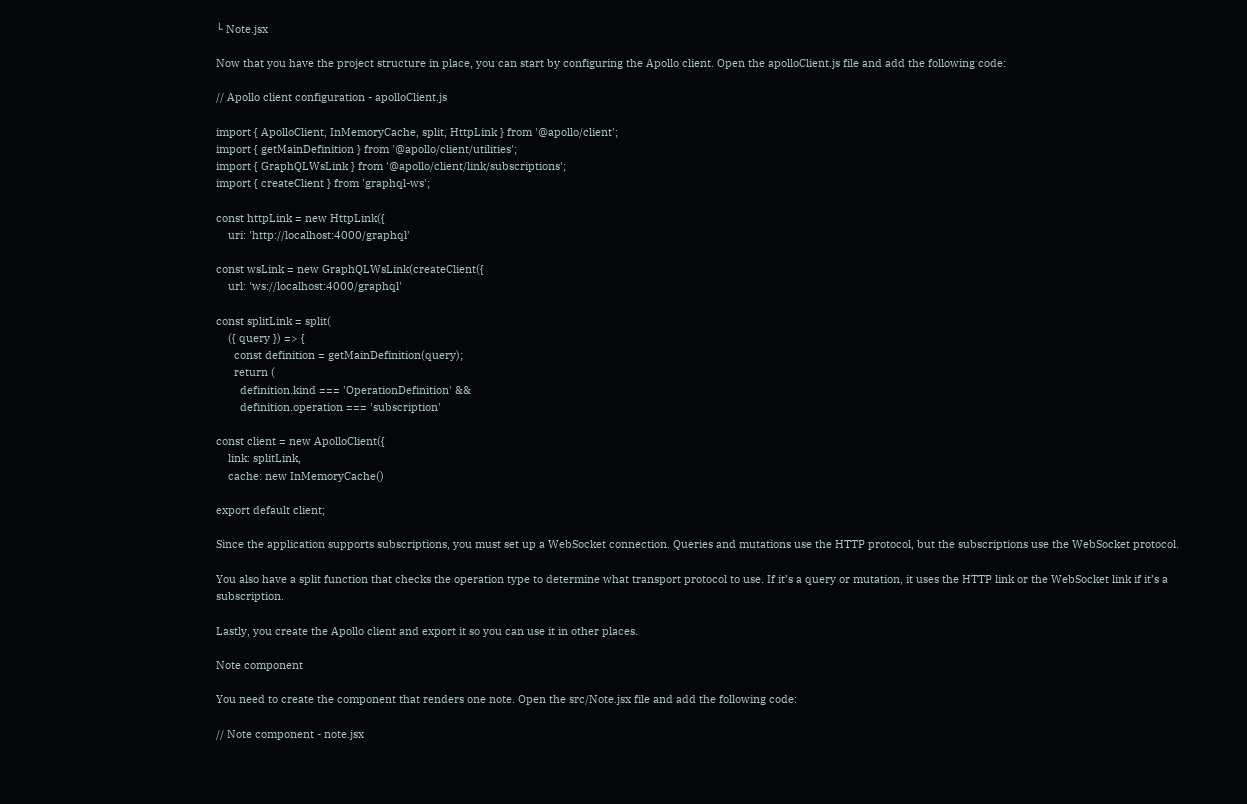└ Note.jsx

Now that you have the project structure in place, you can start by configuring the Apollo client. Open the apolloClient.js file and add the following code:

// Apollo client configuration - apolloClient.js

import { ApolloClient, InMemoryCache, split, HttpLink } from '@apollo/client';
import { getMainDefinition } from '@apollo/client/utilities';
import { GraphQLWsLink } from '@apollo/client/link/subscriptions';
import { createClient } from 'graphql-ws';

const httpLink = new HttpLink({
    uri: 'http://localhost:4000/graphql'

const wsLink = new GraphQLWsLink(createClient({
    url: 'ws://localhost:4000/graphql'

const splitLink = split(
    ({ query }) => {
      const definition = getMainDefinition(query);
      return (
        definition.kind === 'OperationDefinition' &&
        definition.operation === 'subscription'

const client = new ApolloClient({
    link: splitLink,
    cache: new InMemoryCache()

export default client;

Since the application supports subscriptions, you must set up a WebSocket connection. Queries and mutations use the HTTP protocol, but the subscriptions use the WebSocket protocol.

You also have a split function that checks the operation type to determine what transport protocol to use. If it’s a query or mutation, it uses the HTTP link or the WebSocket link if it’s a subscription.

Lastly, you create the Apollo client and export it so you can use it in other places.

Note component

You need to create the component that renders one note. Open the src/Note.jsx file and add the following code:

// Note component - note.jsx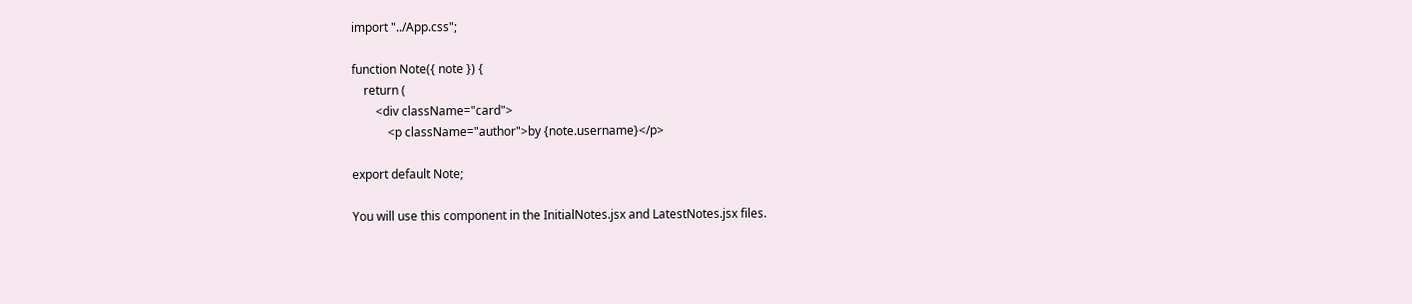import "../App.css";

function Note({ note }) {
    return (
        <div className="card">
            <p className="author">by {note.username}</p>

export default Note;

You will use this component in the InitialNotes.jsx and LatestNotes.jsx files.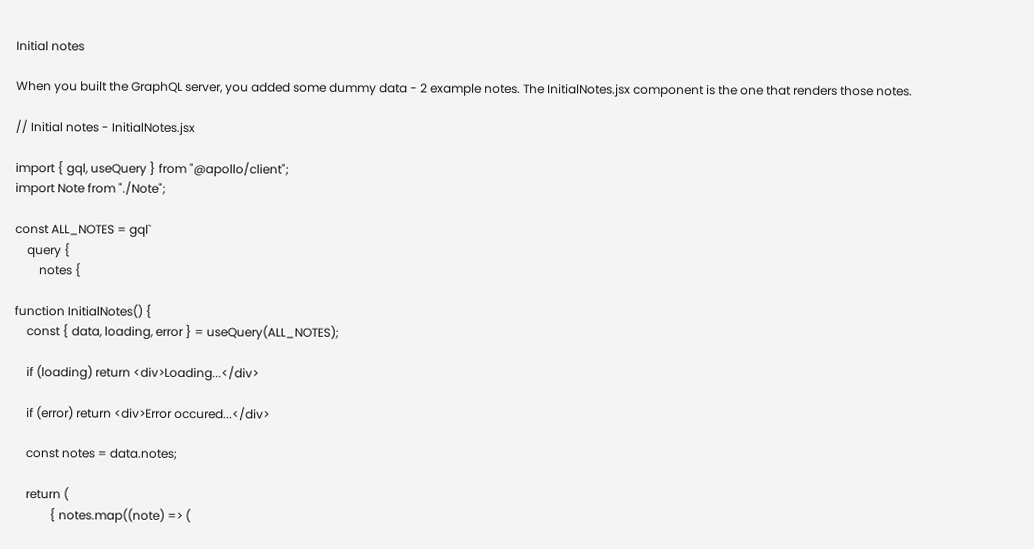Initial notes

When you built the GraphQL server, you added some dummy data - 2 example notes. The InitialNotes.jsx component is the one that renders those notes.

// Initial notes - InitialNotes.jsx

import { gql, useQuery } from "@apollo/client";
import Note from "./Note";

const ALL_NOTES = gql`
    query {
        notes {

function InitialNotes() {
    const { data, loading, error } = useQuery(ALL_NOTES);

    if (loading) return <div>Loading...</div>

    if (error) return <div>Error occured...</div>

    const notes = data.notes;

    return (
            { notes.map((note) => (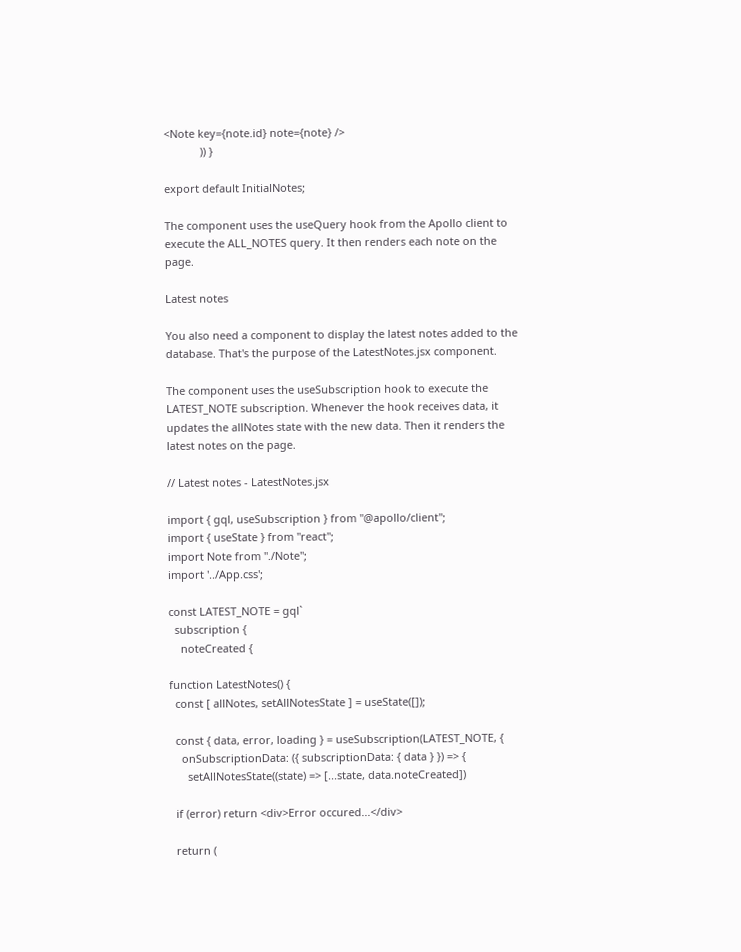<Note key={note.id} note={note} />
            )) }

export default InitialNotes;

The component uses the useQuery hook from the Apollo client to execute the ALL_NOTES query. It then renders each note on the page.

Latest notes

You also need a component to display the latest notes added to the database. That's the purpose of the LatestNotes.jsx component.

The component uses the useSubscription hook to execute the LATEST_NOTE subscription. Whenever the hook receives data, it updates the allNotes state with the new data. Then it renders the latest notes on the page.

// Latest notes - LatestNotes.jsx

import { gql, useSubscription } from "@apollo/client";
import { useState } from "react";
import Note from "./Note";
import '../App.css';

const LATEST_NOTE = gql`
  subscription {
    noteCreated {

function LatestNotes() {
  const [ allNotes, setAllNotesState ] = useState([]);

  const { data, error, loading } = useSubscription(LATEST_NOTE, {
    onSubscriptionData: ({ subscriptionData: { data } }) => {
      setAllNotesState((state) => [...state, data.noteCreated])

  if (error) return <div>Error occured...</div>

  return (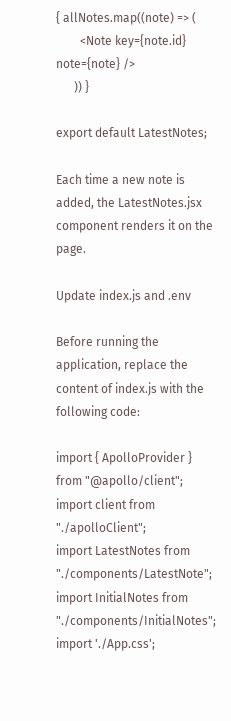{ allNotes.map((note) => (
        <Note key={note.id} note={note} />
      )) }

export default LatestNotes;

Each time a new note is added, the LatestNotes.jsx component renders it on the page.

Update index.js and .env

Before running the application, replace the content of index.js with the following code:

import { ApolloProvider } from "@apollo/client";
import client from "./apolloClient";
import LatestNotes from "./components/LatestNote";
import InitialNotes from "./components/InitialNotes";
import './App.css';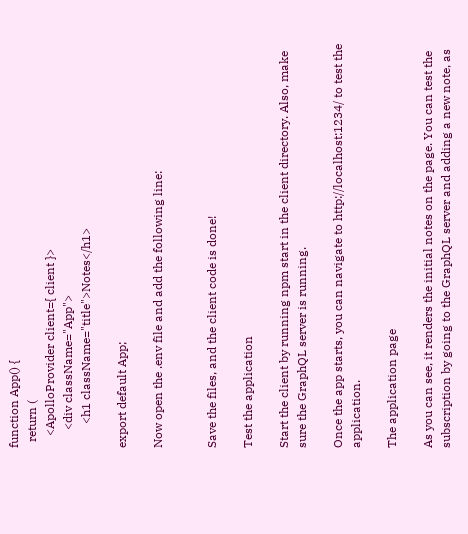function App() {
  return (
    <ApolloProvider client={ client }>
      <div className="App">
        <h1 className="title">Notes</h1>

export default App;

Now open the .env file and add the following line:


Save the files, and the client code is done!

Test the application

Start the client by running npm start in the client directory. Also, make sure the GraphQL server is running.

Once the app starts, you can navigate to http://localhost:1234/ to test the application.

The application page

As you can see, it renders the initial notes on the page. You can test the subscription by going to the GraphQL server and adding a new note, as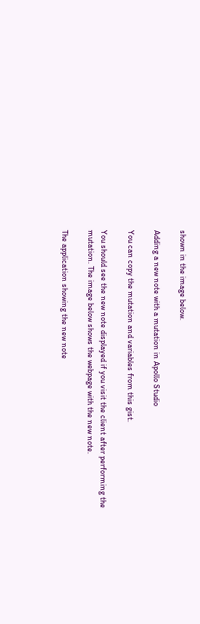shown in the image below.

Adding a new note with a mutation in Apollo Studio

You can copy the mutation and variables from this gist.

You should see the new note displayed if you visit the client after performing the mutation. The image below shows the webpage with the new note.

The application showing the new note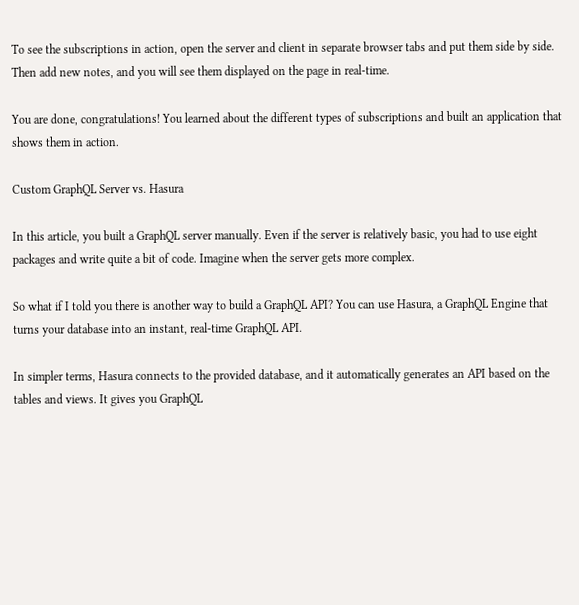To see the subscriptions in action, open the server and client in separate browser tabs and put them side by side. Then add new notes, and you will see them displayed on the page in real-time.

You are done, congratulations! You learned about the different types of subscriptions and built an application that shows them in action.

Custom GraphQL Server vs. Hasura

In this article, you built a GraphQL server manually. Even if the server is relatively basic, you had to use eight packages and write quite a bit of code. Imagine when the server gets more complex.

So what if I told you there is another way to build a GraphQL API? You can use Hasura, a GraphQL Engine that turns your database into an instant, real-time GraphQL API.

In simpler terms, Hasura connects to the provided database, and it automatically generates an API based on the tables and views. It gives you GraphQL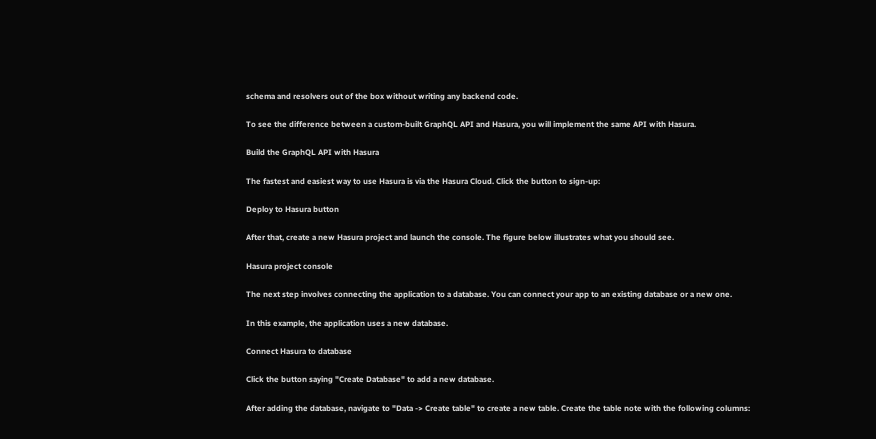schema and resolvers out of the box without writing any backend code.

To see the difference between a custom-built GraphQL API and Hasura, you will implement the same API with Hasura.

Build the GraphQL API with Hasura

The fastest and easiest way to use Hasura is via the Hasura Cloud. Click the button to sign-up:

Deploy to Hasura button

After that, create a new Hasura project and launch the console. The figure below illustrates what you should see.

Hasura project console

The next step involves connecting the application to a database. You can connect your app to an existing database or a new one.

In this example, the application uses a new database.

Connect Hasura to database

Click the button saying "Create Database" to add a new database.

After adding the database, navigate to "Data -> Create table" to create a new table. Create the table note with the following columns: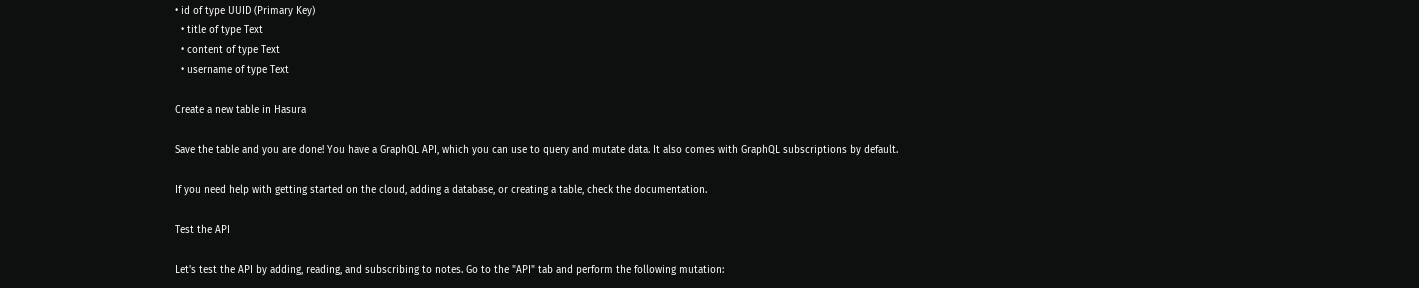• id of type UUID (Primary Key)
  • title of type Text
  • content of type Text
  • username of type Text

Create a new table in Hasura

Save the table and you are done! You have a GraphQL API, which you can use to query and mutate data. It also comes with GraphQL subscriptions by default.

If you need help with getting started on the cloud, adding a database, or creating a table, check the documentation.

Test the API

Let's test the API by adding, reading, and subscribing to notes. Go to the "API" tab and perform the following mutation: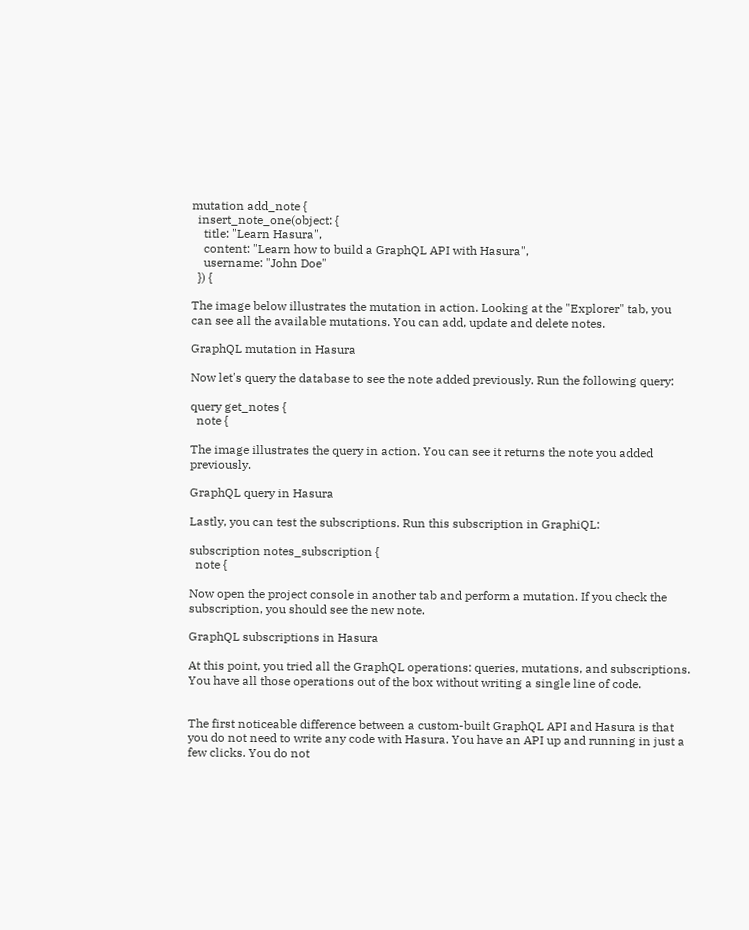mutation add_note {
  insert_note_one(object: {
    title: "Learn Hasura",
    content: "Learn how to build a GraphQL API with Hasura",
    username: "John Doe"
  }) {

The image below illustrates the mutation in action. Looking at the "Explorer" tab, you can see all the available mutations. You can add, update and delete notes.

GraphQL mutation in Hasura

Now let's query the database to see the note added previously. Run the following query:

query get_notes {
  note {

The image illustrates the query in action. You can see it returns the note you added previously.

GraphQL query in Hasura

Lastly, you can test the subscriptions. Run this subscription in GraphiQL:

subscription notes_subscription {
  note {

Now open the project console in another tab and perform a mutation. If you check the subscription, you should see the new note.

GraphQL subscriptions in Hasura

At this point, you tried all the GraphQL operations: queries, mutations, and subscriptions. You have all those operations out of the box without writing a single line of code.


The first noticeable difference between a custom-built GraphQL API and Hasura is that you do not need to write any code with Hasura. You have an API up and running in just a few clicks. You do not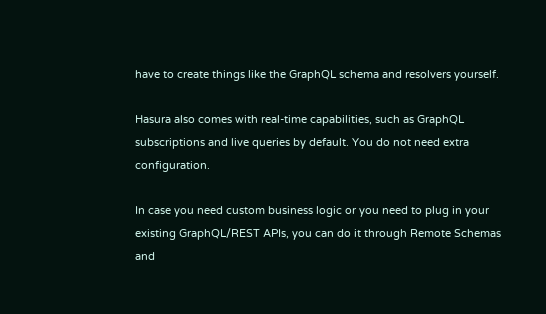have to create things like the GraphQL schema and resolvers yourself.

Hasura also comes with real-time capabilities, such as GraphQL subscriptions and live queries by default. You do not need extra configuration.

In case you need custom business logic or you need to plug in your existing GraphQL/REST APIs, you can do it through Remote Schemas and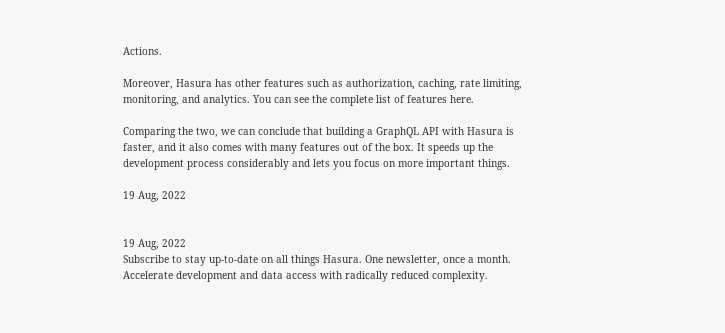Actions.

Moreover, Hasura has other features such as authorization, caching, rate limiting, monitoring, and analytics. You can see the complete list of features here.

Comparing the two, we can conclude that building a GraphQL API with Hasura is faster, and it also comes with many features out of the box. It speeds up the development process considerably and lets you focus on more important things.

19 Aug, 2022


19 Aug, 2022
Subscribe to stay up-to-date on all things Hasura. One newsletter, once a month.
Accelerate development and data access with radically reduced complexity.